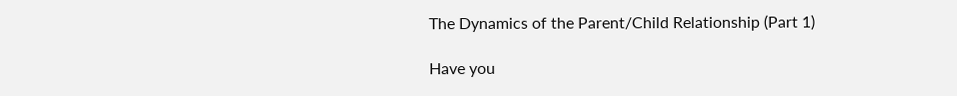The Dynamics of the Parent/Child Relationship (Part 1)

Have you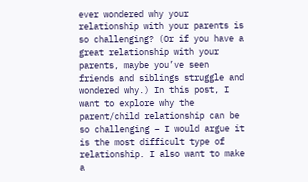ever wondered why your relationship with your parents is so challenging? (Or if you have a great relationship with your parents, maybe you’ve seen friends and siblings struggle and wondered why.) In this post, I want to explore why the parent/child relationship can be so challenging – I would argue it is the most difficult type of relationship. I also want to make a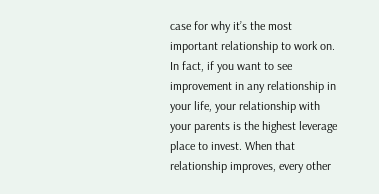case for why it’s the most important relationship to work on. In fact, if you want to see improvement in any relationship in your life, your relationship with your parents is the highest leverage place to invest. When that relationship improves, every other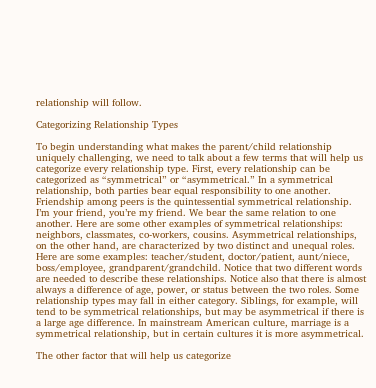relationship will follow.

Categorizing Relationship Types

To begin understanding what makes the parent/child relationship uniquely challenging, we need to talk about a few terms that will help us categorize every relationship type. First, every relationship can be categorized as “symmetrical” or “asymmetrical.” In a symmetrical relationship, both parties bear equal responsibility to one another. Friendship among peers is the quintessential symmetrical relationship. I’m your friend, you’re my friend. We bear the same relation to one another. Here are some other examples of symmetrical relationships: neighbors, classmates, co-workers, cousins. Asymmetrical relationships, on the other hand, are characterized by two distinct and unequal roles. Here are some examples: teacher/student, doctor/patient, aunt/niece, boss/employee, grandparent/grandchild. Notice that two different words are needed to describe these relationships. Notice also that there is almost always a difference of age, power, or status between the two roles. Some relationship types may fall in either category. Siblings, for example, will tend to be symmetrical relationships, but may be asymmetrical if there is a large age difference. In mainstream American culture, marriage is a symmetrical relationship, but in certain cultures it is more asymmetrical.

The other factor that will help us categorize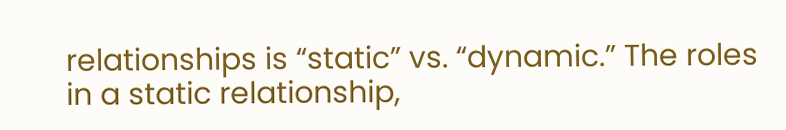relationships is “static” vs. “dynamic.” The roles in a static relationship,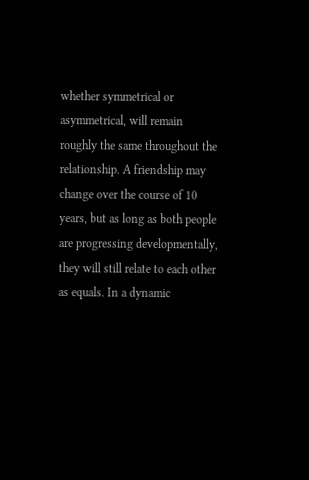whether symmetrical or asymmetrical, will remain roughly the same throughout the relationship. A friendship may change over the course of 10 years, but as long as both people are progressing developmentally, they will still relate to each other as equals. In a dynamic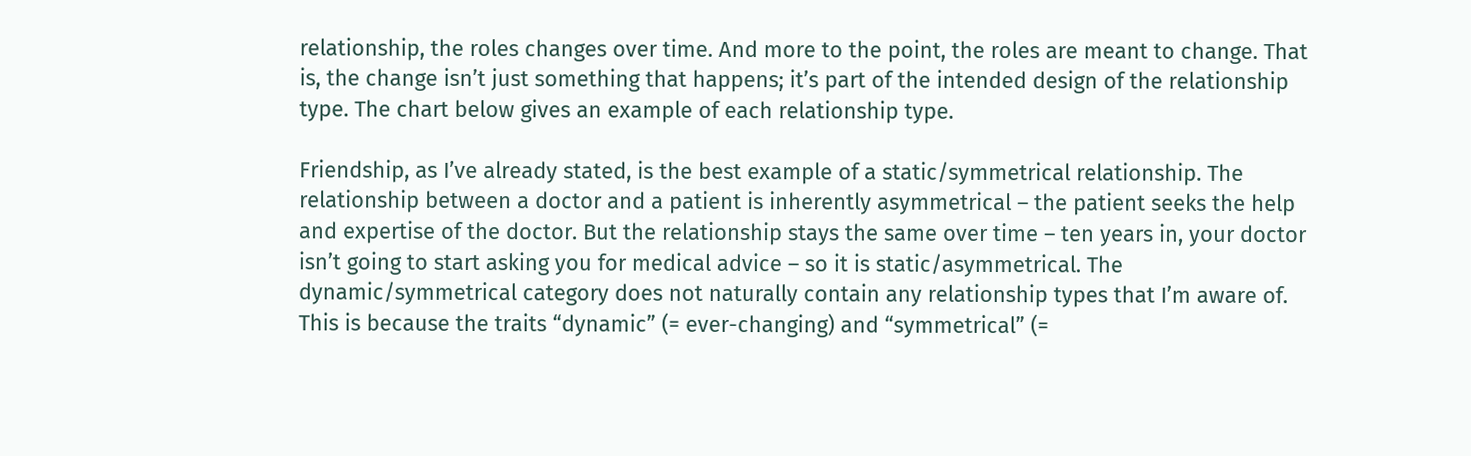relationship, the roles changes over time. And more to the point, the roles are meant to change. That is, the change isn’t just something that happens; it’s part of the intended design of the relationship type. The chart below gives an example of each relationship type.

Friendship, as I’ve already stated, is the best example of a static/symmetrical relationship. The relationship between a doctor and a patient is inherently asymmetrical – the patient seeks the help and expertise of the doctor. But the relationship stays the same over time – ten years in, your doctor isn’t going to start asking you for medical advice – so it is static/asymmetrical. The dynamic/symmetrical category does not naturally contain any relationship types that I’m aware of. This is because the traits “dynamic” (= ever-changing) and “symmetrical” (=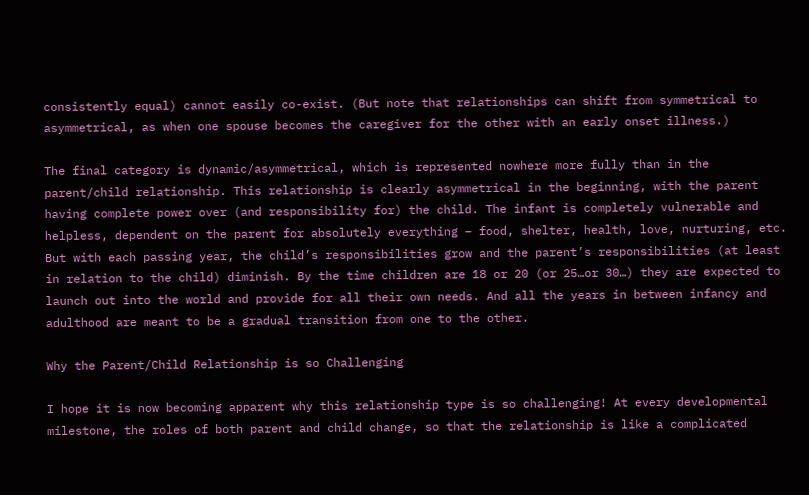consistently equal) cannot easily co-exist. (But note that relationships can shift from symmetrical to asymmetrical, as when one spouse becomes the caregiver for the other with an early onset illness.)

The final category is dynamic/asymmetrical, which is represented nowhere more fully than in the parent/child relationship. This relationship is clearly asymmetrical in the beginning, with the parent having complete power over (and responsibility for) the child. The infant is completely vulnerable and helpless, dependent on the parent for absolutely everything – food, shelter, health, love, nurturing, etc. But with each passing year, the child’s responsibilities grow and the parent’s responsibilities (at least in relation to the child) diminish. By the time children are 18 or 20 (or 25…or 30…) they are expected to launch out into the world and provide for all their own needs. And all the years in between infancy and adulthood are meant to be a gradual transition from one to the other.

Why the Parent/Child Relationship is so Challenging

I hope it is now becoming apparent why this relationship type is so challenging! At every developmental milestone, the roles of both parent and child change, so that the relationship is like a complicated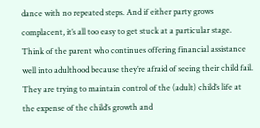dance with no repeated steps. And if either party grows complacent, it’s all too easy to get stuck at a particular stage. Think of the parent who continues offering financial assistance well into adulthood because they’re afraid of seeing their child fail. They are trying to maintain control of the (adult) child’s life at the expense of the child’s growth and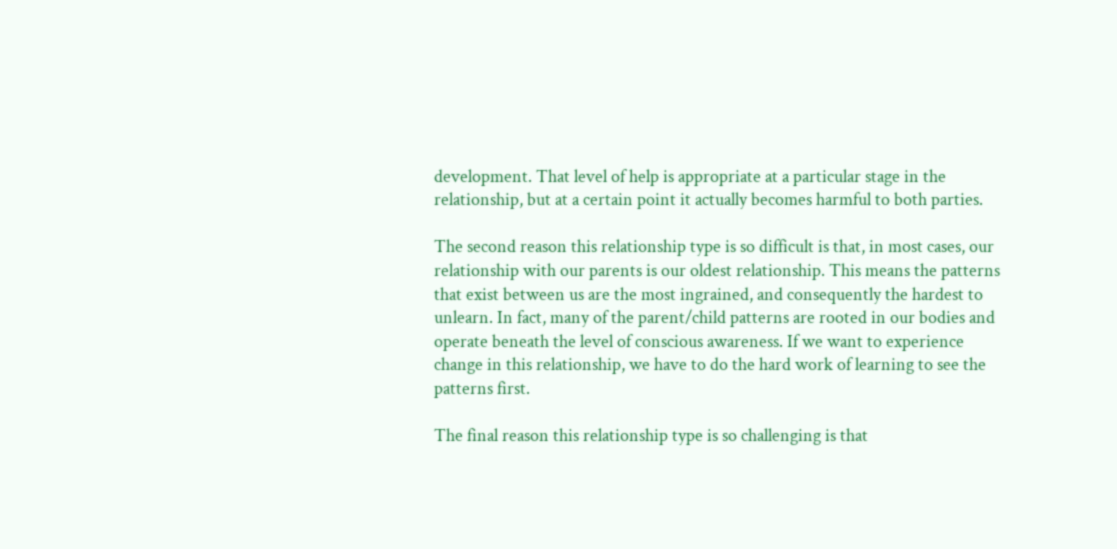development. That level of help is appropriate at a particular stage in the relationship, but at a certain point it actually becomes harmful to both parties.

The second reason this relationship type is so difficult is that, in most cases, our relationship with our parents is our oldest relationship. This means the patterns that exist between us are the most ingrained, and consequently the hardest to unlearn. In fact, many of the parent/child patterns are rooted in our bodies and operate beneath the level of conscious awareness. If we want to experience change in this relationship, we have to do the hard work of learning to see the patterns first.

The final reason this relationship type is so challenging is that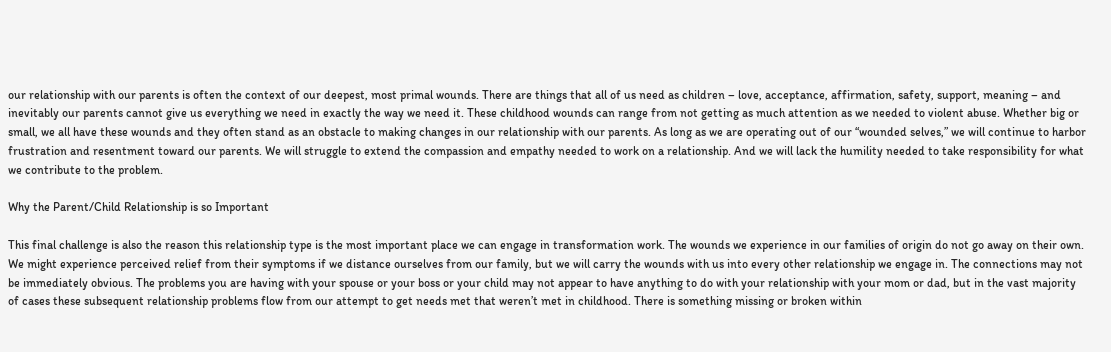our relationship with our parents is often the context of our deepest, most primal wounds. There are things that all of us need as children – love, acceptance, affirmation, safety, support, meaning – and inevitably our parents cannot give us everything we need in exactly the way we need it. These childhood wounds can range from not getting as much attention as we needed to violent abuse. Whether big or small, we all have these wounds and they often stand as an obstacle to making changes in our relationship with our parents. As long as we are operating out of our “wounded selves,” we will continue to harbor frustration and resentment toward our parents. We will struggle to extend the compassion and empathy needed to work on a relationship. And we will lack the humility needed to take responsibility for what we contribute to the problem.

Why the Parent/Child Relationship is so Important

This final challenge is also the reason this relationship type is the most important place we can engage in transformation work. The wounds we experience in our families of origin do not go away on their own. We might experience perceived relief from their symptoms if we distance ourselves from our family, but we will carry the wounds with us into every other relationship we engage in. The connections may not be immediately obvious. The problems you are having with your spouse or your boss or your child may not appear to have anything to do with your relationship with your mom or dad, but in the vast majority of cases these subsequent relationship problems flow from our attempt to get needs met that weren’t met in childhood. There is something missing or broken within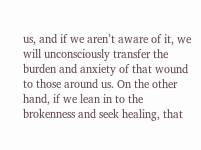us, and if we aren’t aware of it, we will unconsciously transfer the burden and anxiety of that wound to those around us. On the other hand, if we lean in to the brokenness and seek healing, that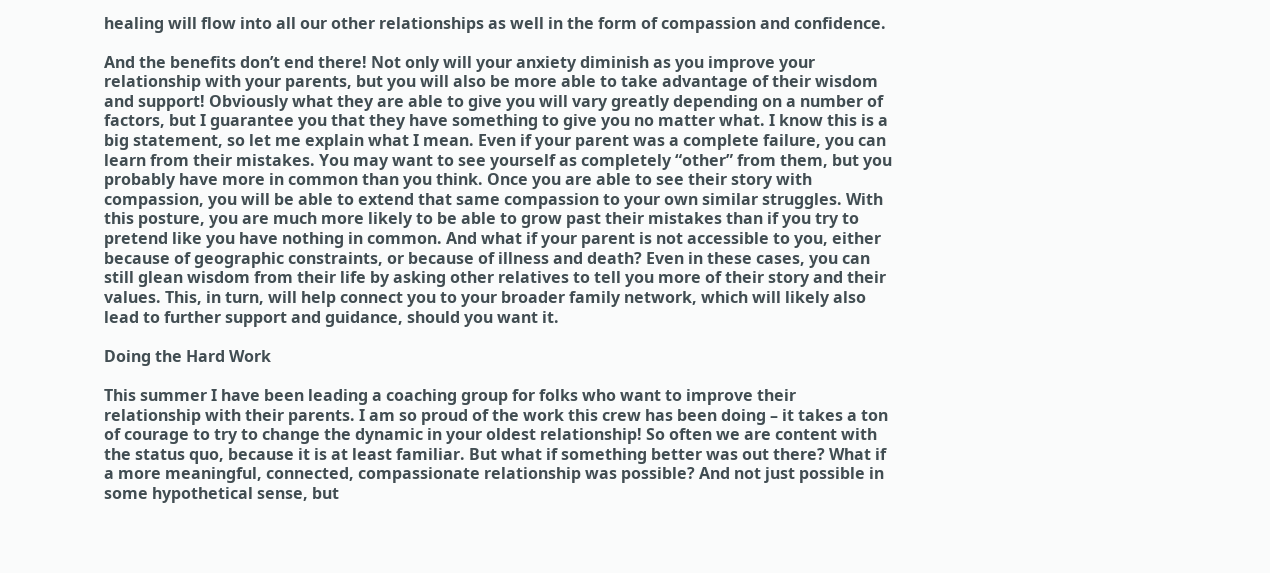healing will flow into all our other relationships as well in the form of compassion and confidence.

And the benefits don’t end there! Not only will your anxiety diminish as you improve your relationship with your parents, but you will also be more able to take advantage of their wisdom and support! Obviously what they are able to give you will vary greatly depending on a number of factors, but I guarantee you that they have something to give you no matter what. I know this is a big statement, so let me explain what I mean. Even if your parent was a complete failure, you can learn from their mistakes. You may want to see yourself as completely “other” from them, but you probably have more in common than you think. Once you are able to see their story with compassion, you will be able to extend that same compassion to your own similar struggles. With this posture, you are much more likely to be able to grow past their mistakes than if you try to pretend like you have nothing in common. And what if your parent is not accessible to you, either because of geographic constraints, or because of illness and death? Even in these cases, you can still glean wisdom from their life by asking other relatives to tell you more of their story and their values. This, in turn, will help connect you to your broader family network, which will likely also lead to further support and guidance, should you want it.

Doing the Hard Work

This summer I have been leading a coaching group for folks who want to improve their relationship with their parents. I am so proud of the work this crew has been doing – it takes a ton of courage to try to change the dynamic in your oldest relationship! So often we are content with the status quo, because it is at least familiar. But what if something better was out there? What if a more meaningful, connected, compassionate relationship was possible? And not just possible in some hypothetical sense, but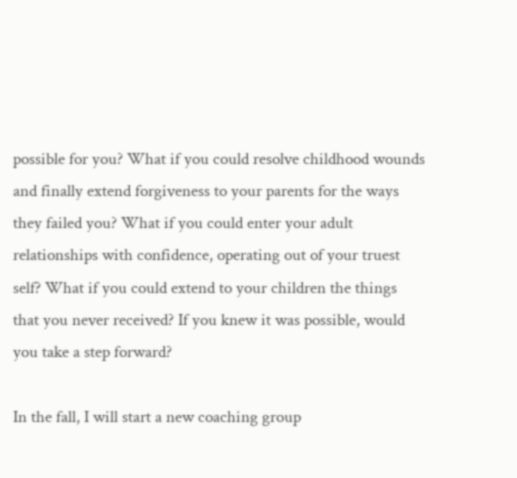possible for you? What if you could resolve childhood wounds and finally extend forgiveness to your parents for the ways they failed you? What if you could enter your adult relationships with confidence, operating out of your truest self? What if you could extend to your children the things that you never received? If you knew it was possible, would you take a step forward?

In the fall, I will start a new coaching group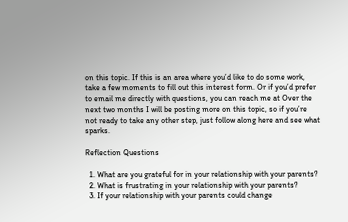on this topic. If this is an area where you’d like to do some work, take a few moments to fill out this interest form. Or if you’d prefer to email me directly with questions, you can reach me at Over the next two months I will be posting more on this topic, so if you’re not ready to take any other step, just follow along here and see what sparks.

Reflection Questions

  1. What are you grateful for in your relationship with your parents?
  2. What is frustrating in your relationship with your parents?
  3. If your relationship with your parents could change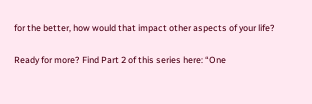for the better, how would that impact other aspects of your life?

Ready for more? Find Part 2 of this series here: “One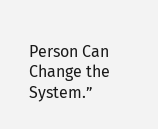Person Can Change the System.”